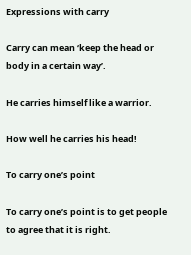Expressions with carry

Carry can mean ‘keep the head or body in a certain way’.

He carries himself like a warrior.

How well he carries his head!

To carry one’s point

To carry one’s point is to get people to agree that it is right.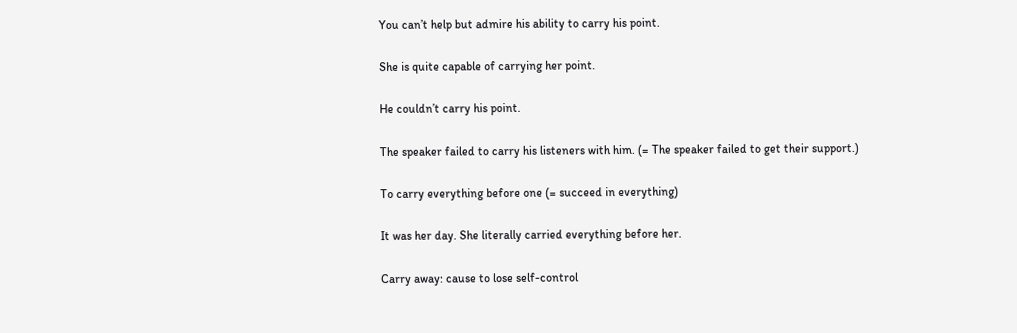You can’t help but admire his ability to carry his point.

She is quite capable of carrying her point.

He couldn’t carry his point.

The speaker failed to carry his listeners with him. (= The speaker failed to get their support.)

To carry everything before one (= succeed in everything)

It was her day. She literally carried everything before her.

Carry away: cause to lose self-control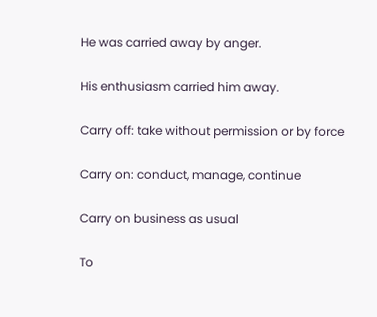He was carried away by anger.

His enthusiasm carried him away.

Carry off: take without permission or by force

Carry on: conduct, manage, continue

Carry on business as usual

To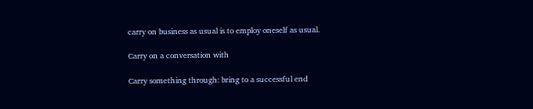carry on business as usual is to employ oneself as usual.

Carry on a conversation with

Carry something through: bring to a successful end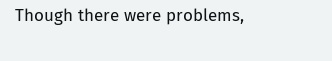Though there were problems,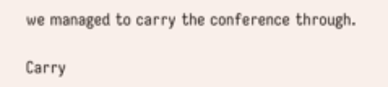we managed to carry the conference through.

Carry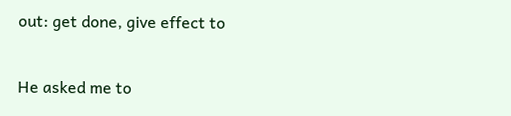out: get done, give effect to

He asked me to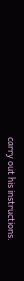carry out his instructions.